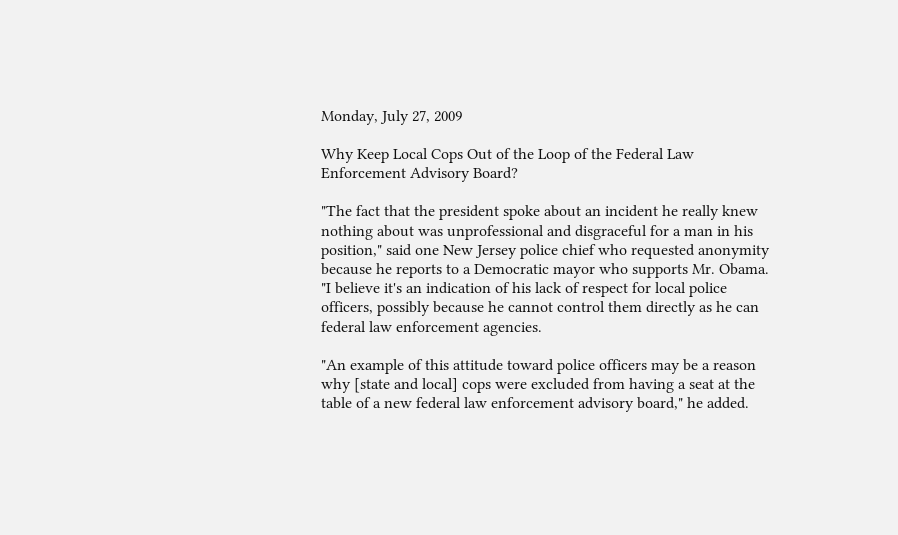Monday, July 27, 2009

Why Keep Local Cops Out of the Loop of the Federal Law Enforcement Advisory Board?

"The fact that the president spoke about an incident he really knew nothing about was unprofessional and disgraceful for a man in his position," said one New Jersey police chief who requested anonymity because he reports to a Democratic mayor who supports Mr. Obama. "I believe it's an indication of his lack of respect for local police officers, possibly because he cannot control them directly as he can federal law enforcement agencies.

"An example of this attitude toward police officers may be a reason why [state and local] cops were excluded from having a seat at the table of a new federal law enforcement advisory board," he added.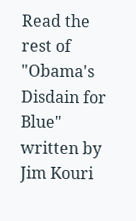Read the rest of "Obama's Disdain for Blue" written by Jim Kouri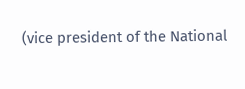(vice president of the National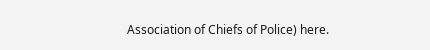Association of Chiefs of Police) here.